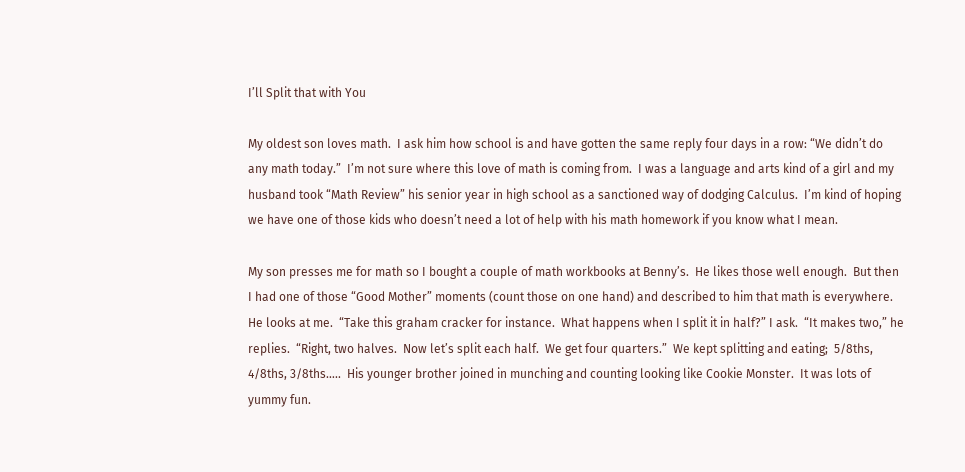I’ll Split that with You

My oldest son loves math.  I ask him how school is and have gotten the same reply four days in a row: “We didn’t do any math today.”  I’m not sure where this love of math is coming from.  I was a language and arts kind of a girl and my husband took “Math Review” his senior year in high school as a sanctioned way of dodging Calculus.  I’m kind of hoping we have one of those kids who doesn’t need a lot of help with his math homework if you know what I mean.

My son presses me for math so I bought a couple of math workbooks at Benny’s.  He likes those well enough.  But then I had one of those “Good Mother” moments (count those on one hand) and described to him that math is everywhere.  He looks at me.  “Take this graham cracker for instance.  What happens when I split it in half?” I ask.  “It makes two,” he replies.  “Right, two halves.  Now let’s split each half.  We get four quarters.”  We kept splitting and eating;  5/8ths, 4/8ths, 3/8ths…..  His younger brother joined in munching and counting looking like Cookie Monster.  It was lots of yummy fun.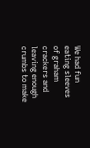We had fun eating sleeves of graham crackers and leaving enough crumbs to make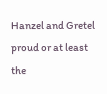Hanzel and Gretel proud or at least the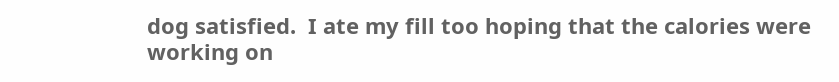dog satisfied.  I ate my fill too hoping that the calories were working on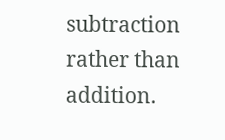subtraction rather than addition.